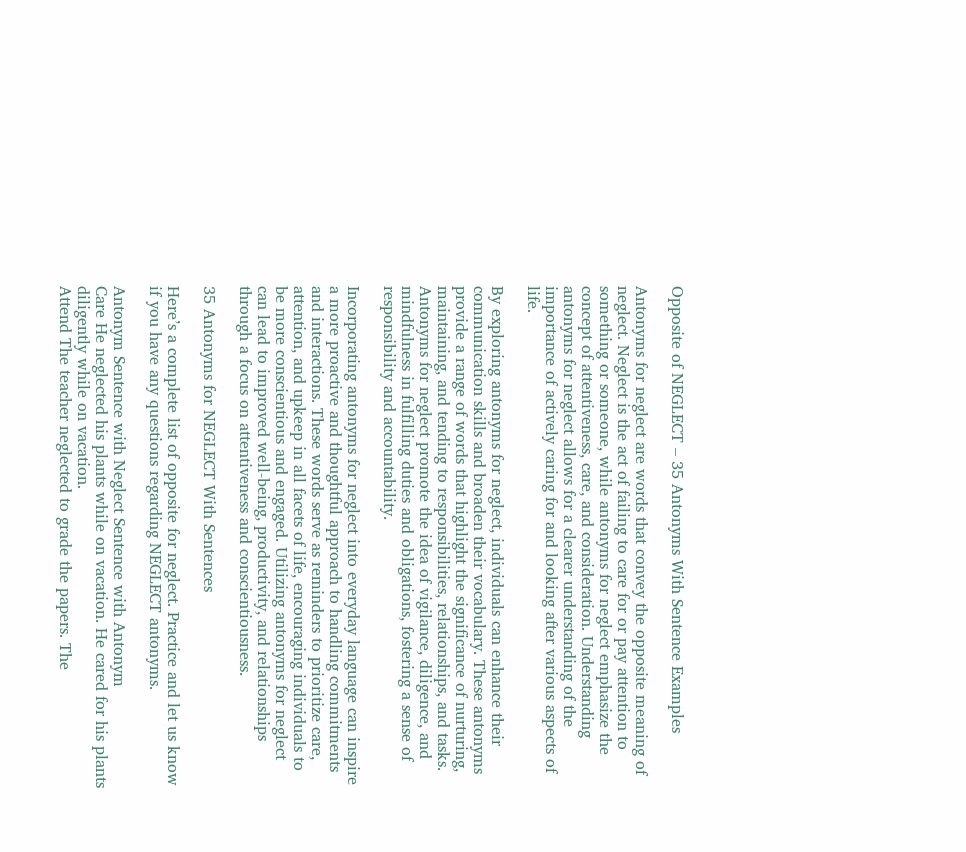Opposite of NEGLECT – 35 Antonyms With Sentence Examples

Antonyms for neglect are words that convey the opposite meaning of neglect. Neglect is the act of failing to care for or pay attention to something or someone, while antonyms for neglect emphasize the concept of attentiveness, care, and consideration. Understanding antonyms for neglect allows for a clearer understanding of the importance of actively caring for and looking after various aspects of life.

By exploring antonyms for neglect, individuals can enhance their communication skills and broaden their vocabulary. These antonyms provide a range of words that highlight the significance of nurturing, maintaining, and tending to responsibilities, relationships, and tasks. Antonyms for neglect promote the idea of vigilance, diligence, and mindfulness in fulfilling duties and obligations, fostering a sense of responsibility and accountability.

Incorporating antonyms for neglect into everyday language can inspire a more proactive and thoughtful approach to handling commitments and interactions. These words serve as reminders to prioritize care, attention, and upkeep in all facets of life, encouraging individuals to be more conscientious and engaged. Utilizing antonyms for neglect can lead to improved well-being, productivity, and relationships through a focus on attentiveness and conscientiousness.

35 Antonyms for NEGLECT With Sentences

Here’s a complete list of opposite for neglect. Practice and let us know if you have any questions regarding NEGLECT antonyms.

Antonym Sentence with Neglect Sentence with Antonym
Care He neglected his plants while on vacation. He cared for his plants diligently while on vacation.
Attend The teacher neglected to grade the papers. The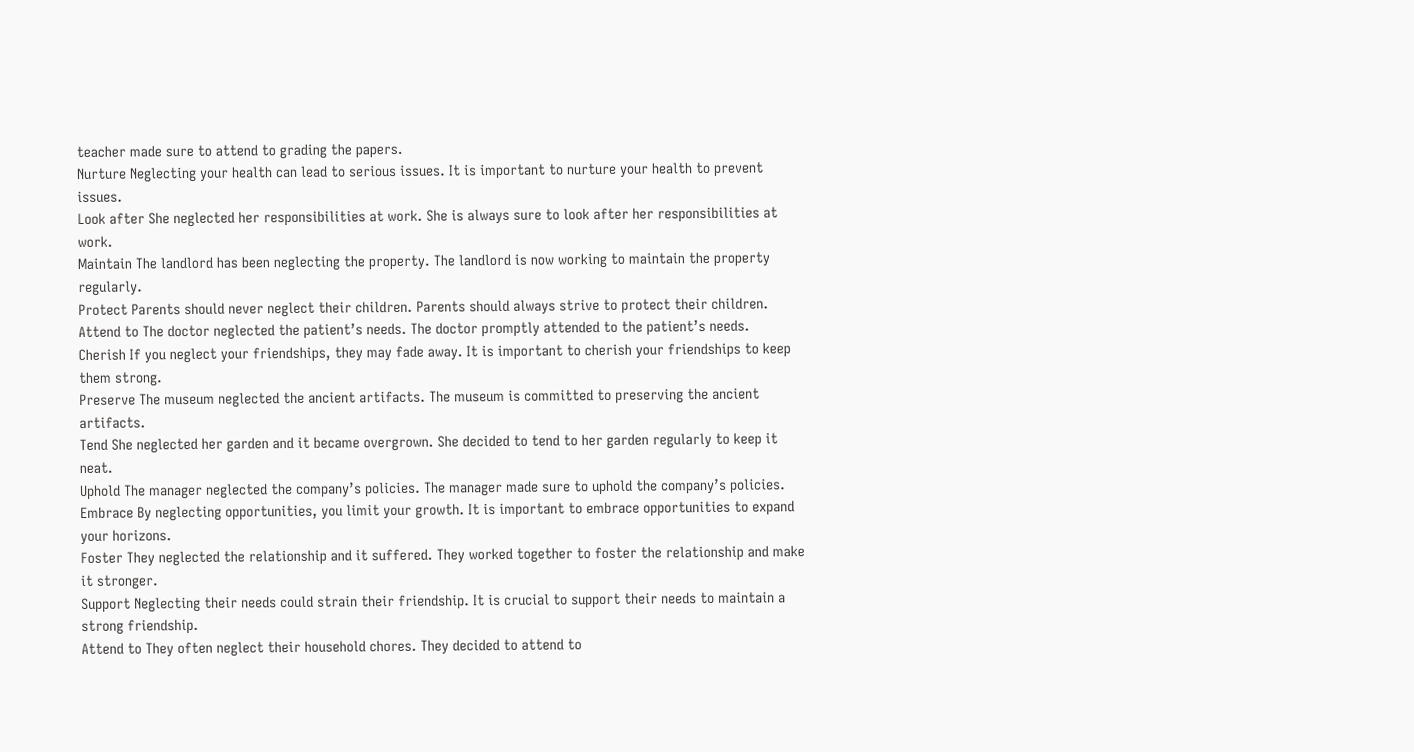teacher made sure to attend to grading the papers.
Nurture Neglecting your health can lead to serious issues. It is important to nurture your health to prevent issues.
Look after She neglected her responsibilities at work. She is always sure to look after her responsibilities at work.
Maintain The landlord has been neglecting the property. The landlord is now working to maintain the property regularly.
Protect Parents should never neglect their children. Parents should always strive to protect their children.
Attend to The doctor neglected the patient’s needs. The doctor promptly attended to the patient’s needs.
Cherish If you neglect your friendships, they may fade away. It is important to cherish your friendships to keep them strong.
Preserve The museum neglected the ancient artifacts. The museum is committed to preserving the ancient artifacts.
Tend She neglected her garden and it became overgrown. She decided to tend to her garden regularly to keep it neat.
Uphold The manager neglected the company’s policies. The manager made sure to uphold the company’s policies.
Embrace By neglecting opportunities, you limit your growth. It is important to embrace opportunities to expand your horizons.
Foster They neglected the relationship and it suffered. They worked together to foster the relationship and make it stronger.
Support Neglecting their needs could strain their friendship. It is crucial to support their needs to maintain a strong friendship.
Attend to They often neglect their household chores. They decided to attend to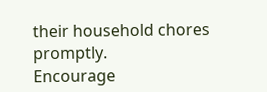their household chores promptly.
Encourage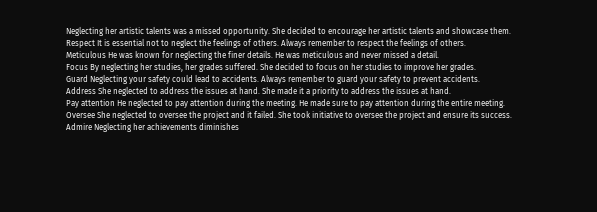Neglecting her artistic talents was a missed opportunity. She decided to encourage her artistic talents and showcase them.
Respect It is essential not to neglect the feelings of others. Always remember to respect the feelings of others.
Meticulous He was known for neglecting the finer details. He was meticulous and never missed a detail.
Focus By neglecting her studies, her grades suffered. She decided to focus on her studies to improve her grades.
Guard Neglecting your safety could lead to accidents. Always remember to guard your safety to prevent accidents.
Address She neglected to address the issues at hand. She made it a priority to address the issues at hand.
Pay attention He neglected to pay attention during the meeting. He made sure to pay attention during the entire meeting.
Oversee She neglected to oversee the project and it failed. She took initiative to oversee the project and ensure its success.
Admire Neglecting her achievements diminishes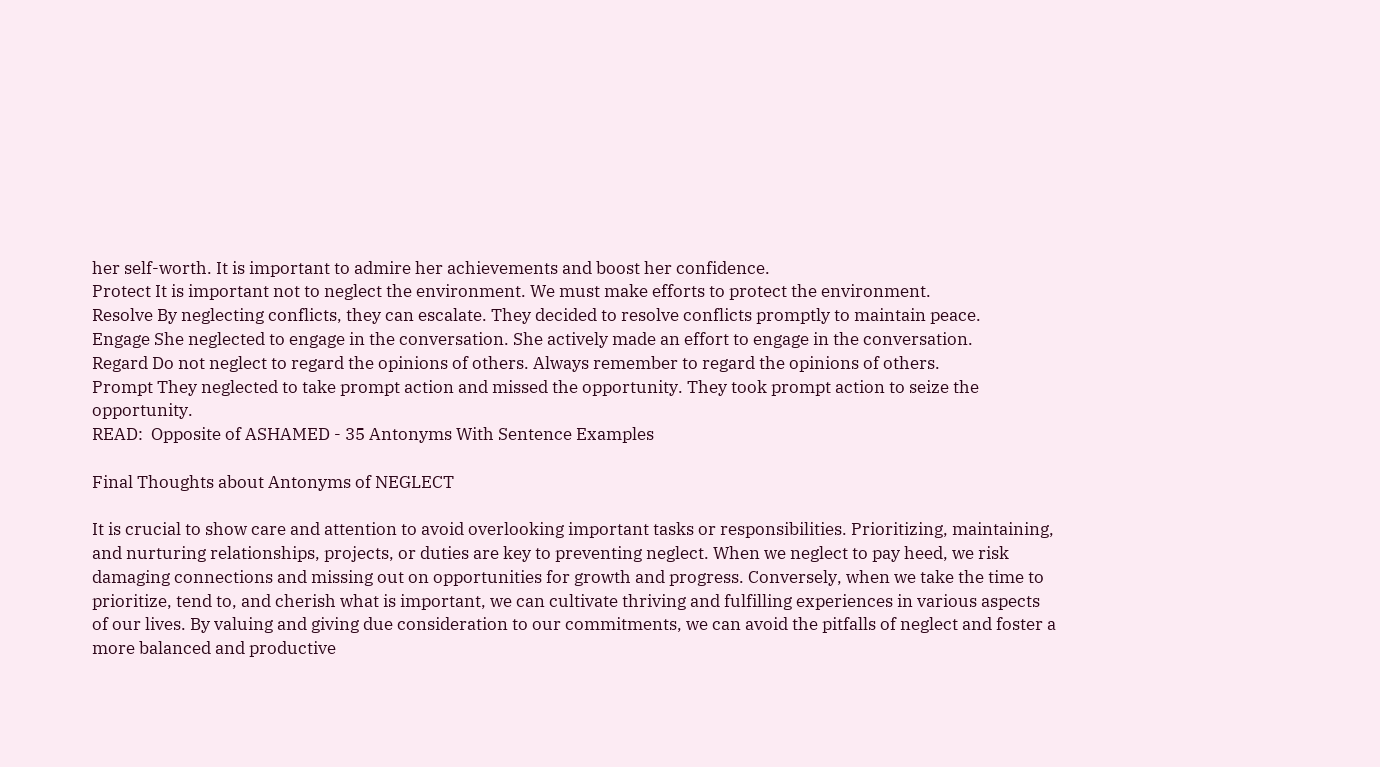her self-worth. It is important to admire her achievements and boost her confidence.
Protect It is important not to neglect the environment. We must make efforts to protect the environment.
Resolve By neglecting conflicts, they can escalate. They decided to resolve conflicts promptly to maintain peace.
Engage She neglected to engage in the conversation. She actively made an effort to engage in the conversation.
Regard Do not neglect to regard the opinions of others. Always remember to regard the opinions of others.
Prompt They neglected to take prompt action and missed the opportunity. They took prompt action to seize the opportunity.
READ:  Opposite of ASHAMED - 35 Antonyms With Sentence Examples

Final Thoughts about Antonyms of NEGLECT

It is crucial to show care and attention to avoid overlooking important tasks or responsibilities. Prioritizing, maintaining, and nurturing relationships, projects, or duties are key to preventing neglect. When we neglect to pay heed, we risk damaging connections and missing out on opportunities for growth and progress. Conversely, when we take the time to prioritize, tend to, and cherish what is important, we can cultivate thriving and fulfilling experiences in various aspects of our lives. By valuing and giving due consideration to our commitments, we can avoid the pitfalls of neglect and foster a more balanced and productive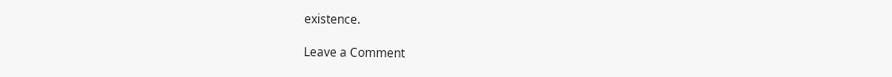existence.

Leave a Comment